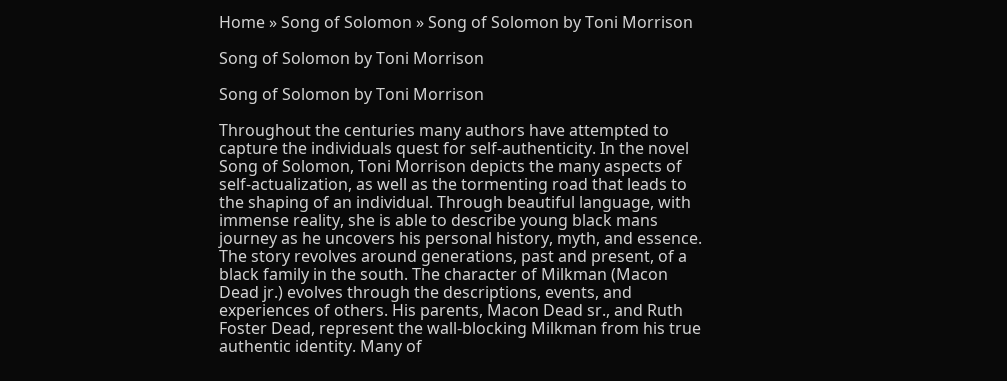Home » Song of Solomon » Song of Solomon by Toni Morrison

Song of Solomon by Toni Morrison

Song of Solomon by Toni Morrison

Throughout the centuries many authors have attempted to capture the individuals quest for self-authenticity. In the novel Song of Solomon, Toni Morrison depicts the many aspects of self-actualization, as well as the tormenting road that leads to the shaping of an individual. Through beautiful language, with immense reality, she is able to describe young black mans journey as he uncovers his personal history, myth, and essence.
The story revolves around generations, past and present, of a black family in the south. The character of Milkman (Macon Dead jr.) evolves through the descriptions, events, and experiences of others. His parents, Macon Dead sr., and Ruth Foster Dead, represent the wall-blocking Milkman from his true authentic identity. Many of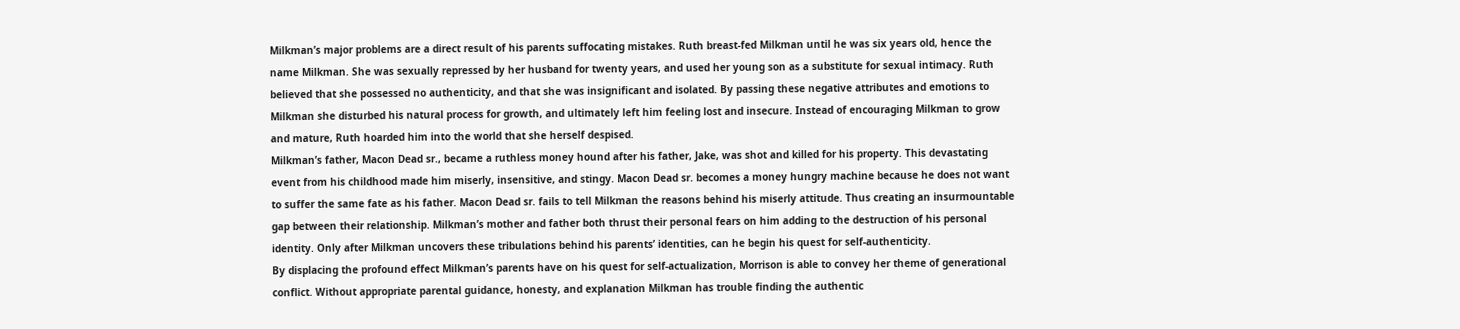Milkman’s major problems are a direct result of his parents suffocating mistakes. Ruth breast-fed Milkman until he was six years old, hence the name Milkman. She was sexually repressed by her husband for twenty years, and used her young son as a substitute for sexual intimacy. Ruth believed that she possessed no authenticity, and that she was insignificant and isolated. By passing these negative attributes and emotions to Milkman she disturbed his natural process for growth, and ultimately left him feeling lost and insecure. Instead of encouraging Milkman to grow and mature, Ruth hoarded him into the world that she herself despised.
Milkman’s father, Macon Dead sr., became a ruthless money hound after his father, Jake, was shot and killed for his property. This devastating event from his childhood made him miserly, insensitive, and stingy. Macon Dead sr. becomes a money hungry machine because he does not want to suffer the same fate as his father. Macon Dead sr. fails to tell Milkman the reasons behind his miserly attitude. Thus creating an insurmountable gap between their relationship. Milkman’s mother and father both thrust their personal fears on him adding to the destruction of his personal identity. Only after Milkman uncovers these tribulations behind his parents’ identities, can he begin his quest for self-authenticity.
By displacing the profound effect Milkman’s parents have on his quest for self-actualization, Morrison is able to convey her theme of generational conflict. Without appropriate parental guidance, honesty, and explanation Milkman has trouble finding the authentic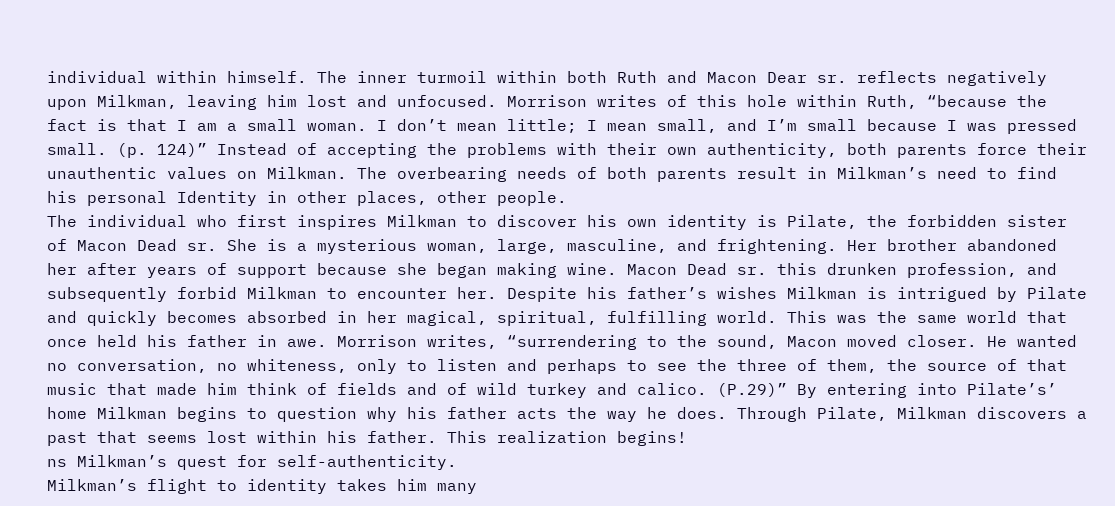individual within himself. The inner turmoil within both Ruth and Macon Dear sr. reflects negatively upon Milkman, leaving him lost and unfocused. Morrison writes of this hole within Ruth, “because the fact is that I am a small woman. I don’t mean little; I mean small, and I’m small because I was pressed small. (p. 124)” Instead of accepting the problems with their own authenticity, both parents force their unauthentic values on Milkman. The overbearing needs of both parents result in Milkman’s need to find his personal Identity in other places, other people.
The individual who first inspires Milkman to discover his own identity is Pilate, the forbidden sister of Macon Dead sr. She is a mysterious woman, large, masculine, and frightening. Her brother abandoned her after years of support because she began making wine. Macon Dead sr. this drunken profession, and subsequently forbid Milkman to encounter her. Despite his father’s wishes Milkman is intrigued by Pilate and quickly becomes absorbed in her magical, spiritual, fulfilling world. This was the same world that once held his father in awe. Morrison writes, “surrendering to the sound, Macon moved closer. He wanted no conversation, no whiteness, only to listen and perhaps to see the three of them, the source of that music that made him think of fields and of wild turkey and calico. (P.29)” By entering into Pilate’s’ home Milkman begins to question why his father acts the way he does. Through Pilate, Milkman discovers a past that seems lost within his father. This realization begins!
ns Milkman’s quest for self-authenticity.
Milkman’s flight to identity takes him many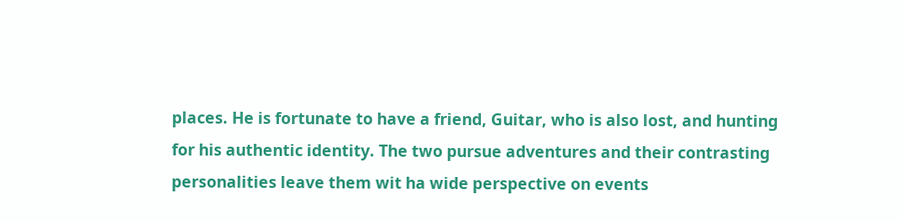places. He is fortunate to have a friend, Guitar, who is also lost, and hunting for his authentic identity. The two pursue adventures and their contrasting personalities leave them wit ha wide perspective on events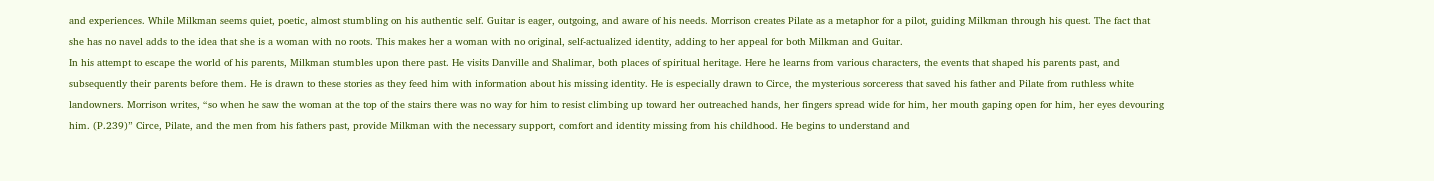and experiences. While Milkman seems quiet, poetic, almost stumbling on his authentic self. Guitar is eager, outgoing, and aware of his needs. Morrison creates Pilate as a metaphor for a pilot, guiding Milkman through his quest. The fact that she has no navel adds to the idea that she is a woman with no roots. This makes her a woman with no original, self-actualized identity, adding to her appeal for both Milkman and Guitar.
In his attempt to escape the world of his parents, Milkman stumbles upon there past. He visits Danville and Shalimar, both places of spiritual heritage. Here he learns from various characters, the events that shaped his parents past, and subsequently their parents before them. He is drawn to these stories as they feed him with information about his missing identity. He is especially drawn to Circe, the mysterious sorceress that saved his father and Pilate from ruthless white landowners. Morrison writes, “so when he saw the woman at the top of the stairs there was no way for him to resist climbing up toward her outreached hands, her fingers spread wide for him, her mouth gaping open for him, her eyes devouring him. (P.239)” Circe, Pilate, and the men from his fathers past, provide Milkman with the necessary support, comfort and identity missing from his childhood. He begins to understand and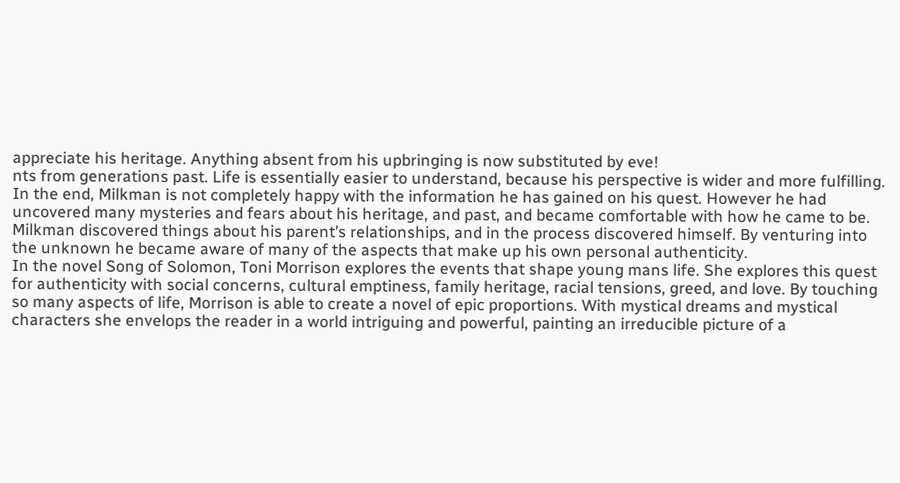appreciate his heritage. Anything absent from his upbringing is now substituted by eve!
nts from generations past. Life is essentially easier to understand, because his perspective is wider and more fulfilling.
In the end, Milkman is not completely happy with the information he has gained on his quest. However he had uncovered many mysteries and fears about his heritage, and past, and became comfortable with how he came to be. Milkman discovered things about his parent’s relationships, and in the process discovered himself. By venturing into the unknown he became aware of many of the aspects that make up his own personal authenticity.
In the novel Song of Solomon, Toni Morrison explores the events that shape young mans life. She explores this quest for authenticity with social concerns, cultural emptiness, family heritage, racial tensions, greed, and love. By touching so many aspects of life, Morrison is able to create a novel of epic proportions. With mystical dreams and mystical characters she envelops the reader in a world intriguing and powerful, painting an irreducible picture of a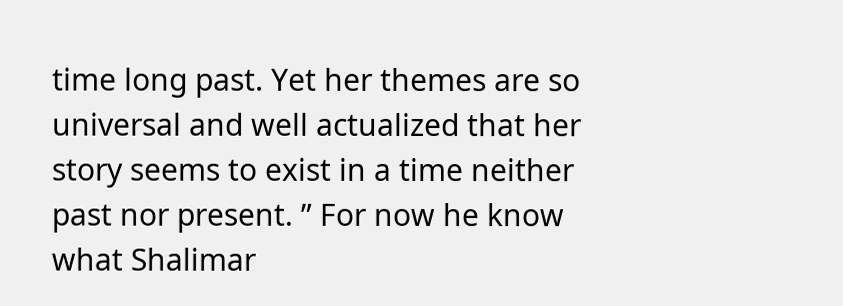time long past. Yet her themes are so universal and well actualized that her story seems to exist in a time neither past nor present. ” For now he know what Shalimar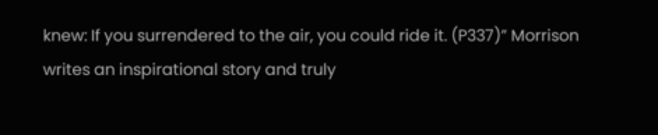knew: If you surrendered to the air, you could ride it. (P337)” Morrison writes an inspirational story and truly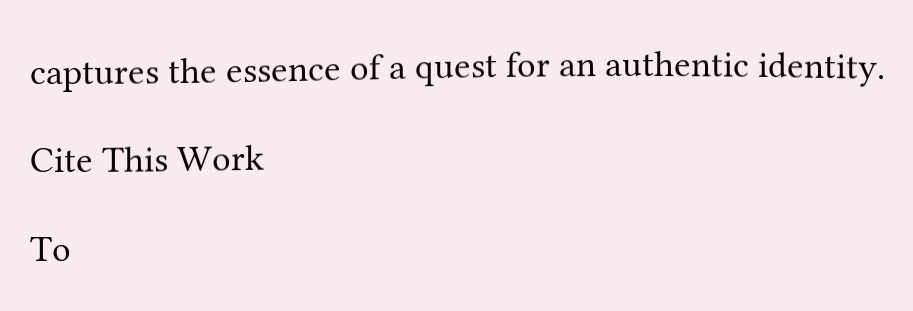captures the essence of a quest for an authentic identity.

Cite This Work

To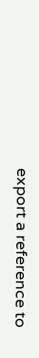export a reference to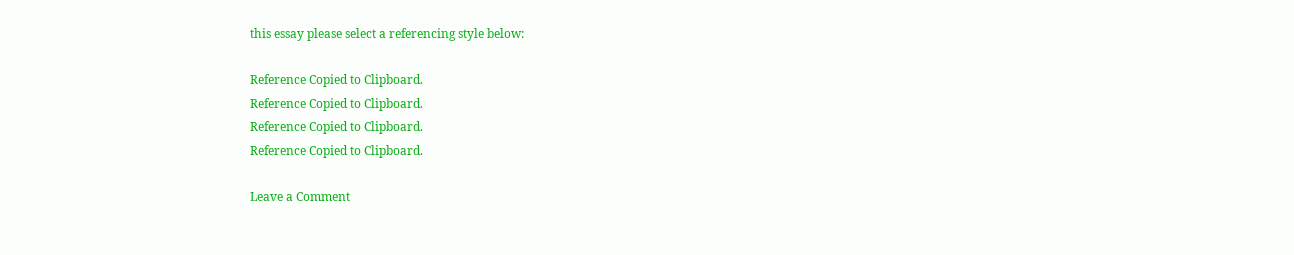this essay please select a referencing style below:

Reference Copied to Clipboard.
Reference Copied to Clipboard.
Reference Copied to Clipboard.
Reference Copied to Clipboard.

Leave a Comment